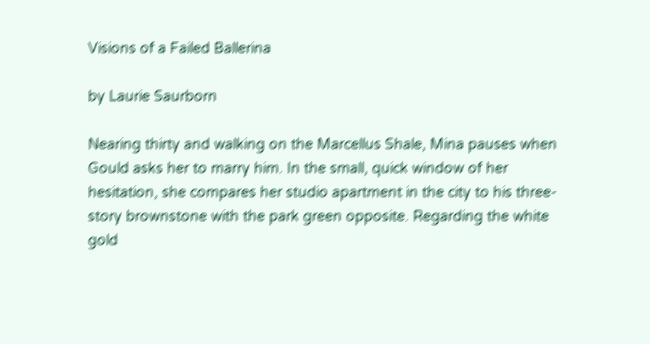Visions of a Failed Ballerina

by Laurie Saurborn

Nearing thirty and walking on the Marcellus Shale, Mina pauses when Gould asks her to marry him. In the small, quick window of her hesitation, she compares her studio apartment in the city to his three-story brownstone with the park green opposite. Regarding the white gold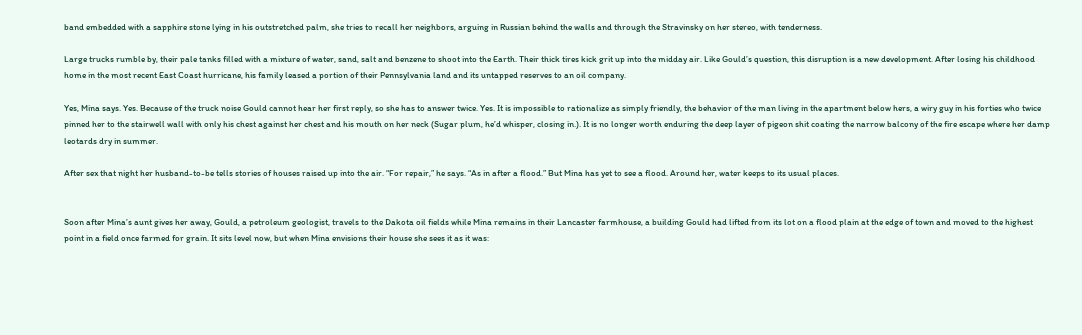band embedded with a sapphire stone lying in his outstretched palm, she tries to recall her neighbors, arguing in Russian behind the walls and through the Stravinsky on her stereo, with tenderness.

Large trucks rumble by, their pale tanks filled with a mixture of water, sand, salt and benzene to shoot into the Earth. Their thick tires kick grit up into the midday air. Like Gould’s question, this disruption is a new development. After losing his childhood home in the most recent East Coast hurricane, his family leased a portion of their Pennsylvania land and its untapped reserves to an oil company.

Yes, Mina says. Yes. Because of the truck noise Gould cannot hear her first reply, so she has to answer twice. Yes. It is impossible to rationalize as simply friendly, the behavior of the man living in the apartment below hers, a wiry guy in his forties who twice pinned her to the stairwell wall with only his chest against her chest and his mouth on her neck (Sugar plum, he’d whisper, closing in.). It is no longer worth enduring the deep layer of pigeon shit coating the narrow balcony of the fire escape where her damp leotards dry in summer.

After sex that night her husband-to-be tells stories of houses raised up into the air. “For repair,” he says. “As in after a flood.” But Mina has yet to see a flood. Around her, water keeps to its usual places.


Soon after Mina’s aunt gives her away, Gould, a petroleum geologist, travels to the Dakota oil fields while Mina remains in their Lancaster farmhouse, a building Gould had lifted from its lot on a flood plain at the edge of town and moved to the highest point in a field once farmed for grain. It sits level now, but when Mina envisions their house she sees it as it was: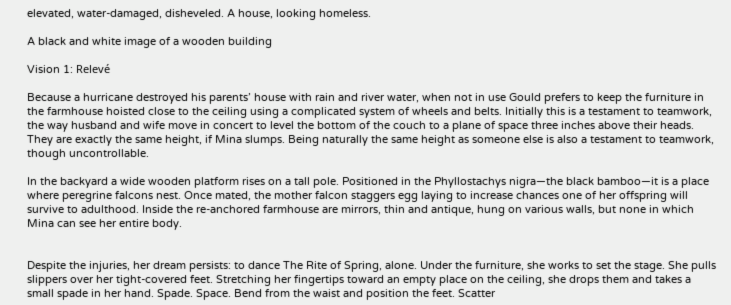elevated, water-damaged, disheveled. A house, looking homeless.

A black and white image of a wooden building

Vision 1: Relevé

Because a hurricane destroyed his parents’ house with rain and river water, when not in use Gould prefers to keep the furniture in the farmhouse hoisted close to the ceiling using a complicated system of wheels and belts. Initially this is a testament to teamwork, the way husband and wife move in concert to level the bottom of the couch to a plane of space three inches above their heads. They are exactly the same height, if Mina slumps. Being naturally the same height as someone else is also a testament to teamwork, though uncontrollable.

In the backyard a wide wooden platform rises on a tall pole. Positioned in the Phyllostachys nigra—the black bamboo—it is a place where peregrine falcons nest. Once mated, the mother falcon staggers egg laying to increase chances one of her offspring will survive to adulthood. Inside the re-anchored farmhouse are mirrors, thin and antique, hung on various walls, but none in which Mina can see her entire body.


Despite the injuries, her dream persists: to dance The Rite of Spring, alone. Under the furniture, she works to set the stage. She pulls slippers over her tight-covered feet. Stretching her fingertips toward an empty place on the ceiling, she drops them and takes a small spade in her hand. Spade. Space. Bend from the waist and position the feet. Scatter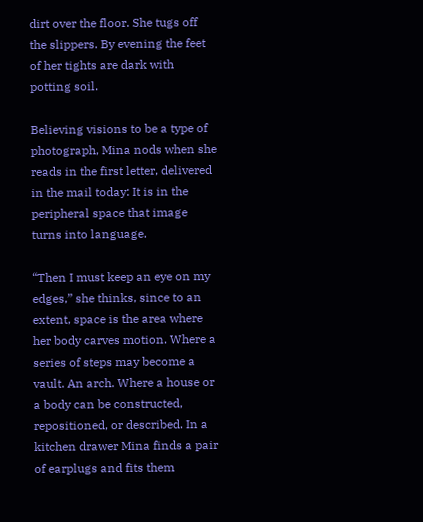dirt over the floor. She tugs off the slippers. By evening the feet of her tights are dark with potting soil.

Believing visions to be a type of photograph, Mina nods when she reads in the first letter, delivered in the mail today: It is in the peripheral space that image turns into language.

“Then I must keep an eye on my edges,” she thinks, since to an extent, space is the area where her body carves motion. Where a series of steps may become a vault. An arch. Where a house or a body can be constructed, repositioned, or described. In a kitchen drawer Mina finds a pair of earplugs and fits them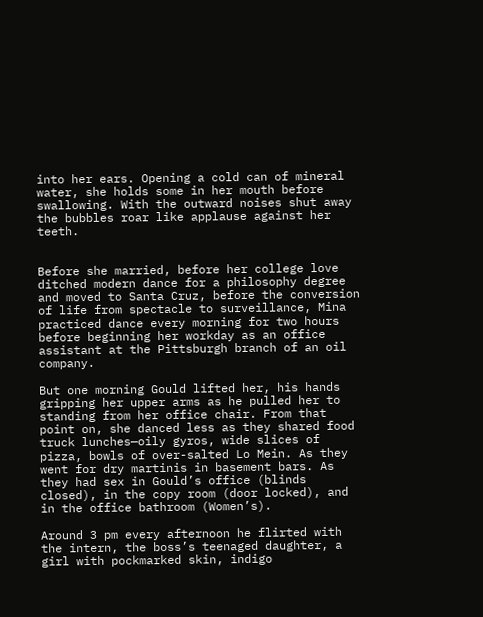into her ears. Opening a cold can of mineral water, she holds some in her mouth before swallowing. With the outward noises shut away the bubbles roar like applause against her teeth.


Before she married, before her college love ditched modern dance for a philosophy degree and moved to Santa Cruz, before the conversion of life from spectacle to surveillance, Mina practiced dance every morning for two hours before beginning her workday as an office assistant at the Pittsburgh branch of an oil company.

But one morning Gould lifted her, his hands gripping her upper arms as he pulled her to standing from her office chair. From that point on, she danced less as they shared food truck lunches—oily gyros, wide slices of pizza, bowls of over-salted Lo Mein. As they went for dry martinis in basement bars. As they had sex in Gould’s office (blinds closed), in the copy room (door locked), and in the office bathroom (Women’s).

Around 3 pm every afternoon he flirted with the intern, the boss’s teenaged daughter, a girl with pockmarked skin, indigo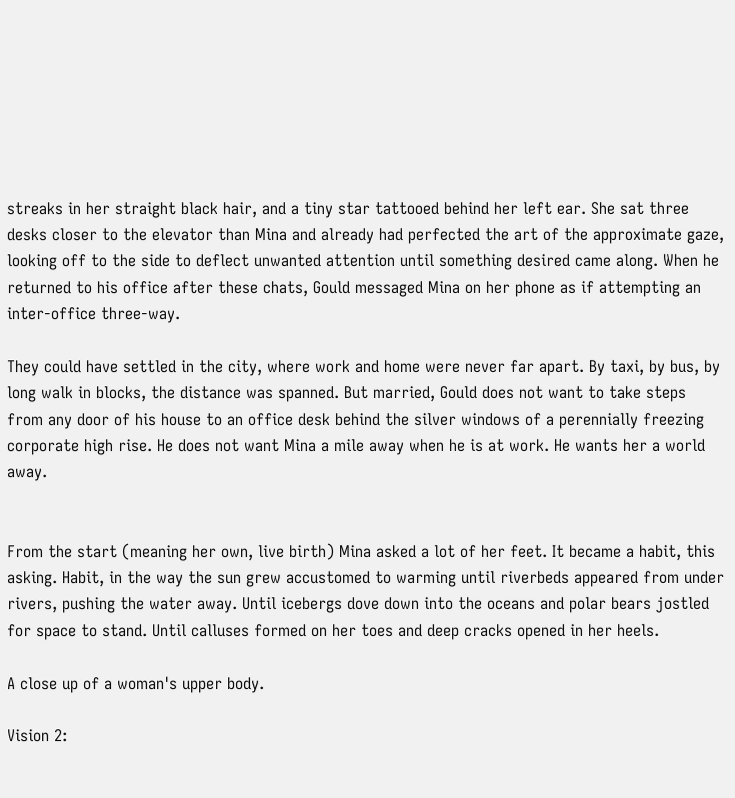streaks in her straight black hair, and a tiny star tattooed behind her left ear. She sat three desks closer to the elevator than Mina and already had perfected the art of the approximate gaze, looking off to the side to deflect unwanted attention until something desired came along. When he returned to his office after these chats, Gould messaged Mina on her phone as if attempting an inter-office three-way.

They could have settled in the city, where work and home were never far apart. By taxi, by bus, by long walk in blocks, the distance was spanned. But married, Gould does not want to take steps from any door of his house to an office desk behind the silver windows of a perennially freezing corporate high rise. He does not want Mina a mile away when he is at work. He wants her a world away.


From the start (meaning her own, live birth) Mina asked a lot of her feet. It became a habit, this asking. Habit, in the way the sun grew accustomed to warming until riverbeds appeared from under rivers, pushing the water away. Until icebergs dove down into the oceans and polar bears jostled for space to stand. Until calluses formed on her toes and deep cracks opened in her heels.

A close up of a woman's upper body.

Vision 2: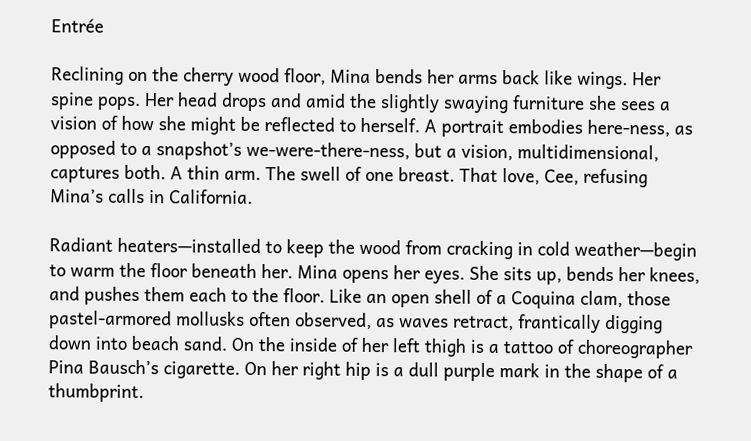Entrée

Reclining on the cherry wood floor, Mina bends her arms back like wings. Her spine pops. Her head drops and amid the slightly swaying furniture she sees a vision of how she might be reflected to herself. A portrait embodies here-ness, as opposed to a snapshot’s we-were-there-ness, but a vision, multidimensional, captures both. A thin arm. The swell of one breast. That love, Cee, refusing Mina’s calls in California.

Radiant heaters—installed to keep the wood from cracking in cold weather—begin to warm the floor beneath her. Mina opens her eyes. She sits up, bends her knees, and pushes them each to the floor. Like an open shell of a Coquina clam, those pastel-armored mollusks often observed, as waves retract, frantically digging down into beach sand. On the inside of her left thigh is a tattoo of choreographer Pina Bausch’s cigarette. On her right hip is a dull purple mark in the shape of a thumbprint.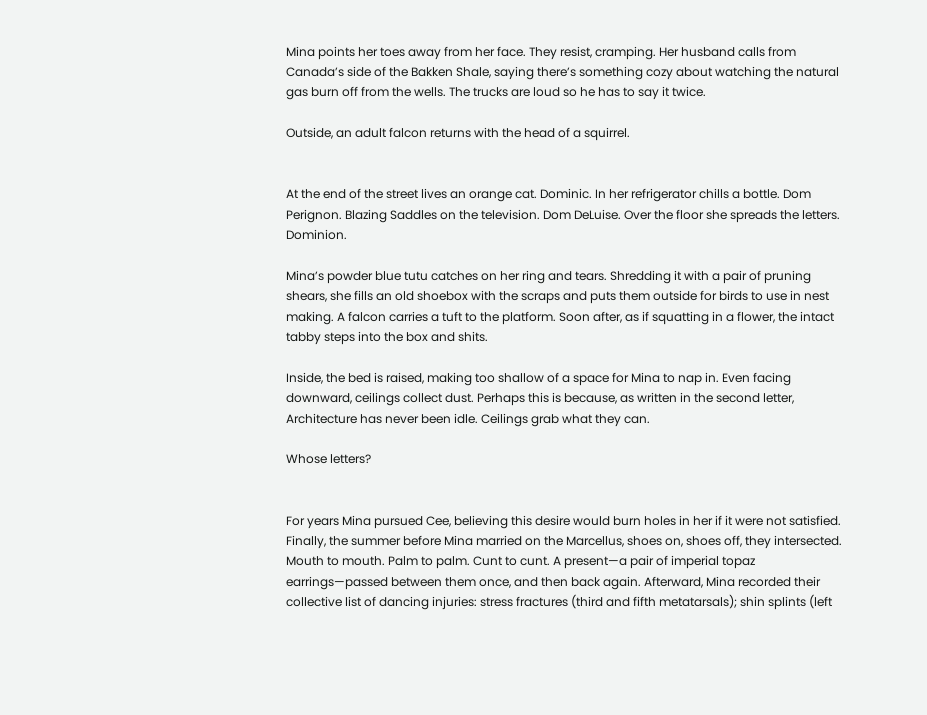Mina points her toes away from her face. They resist, cramping. Her husband calls from Canada’s side of the Bakken Shale, saying there’s something cozy about watching the natural gas burn off from the wells. The trucks are loud so he has to say it twice.

Outside, an adult falcon returns with the head of a squirrel.


At the end of the street lives an orange cat. Dominic. In her refrigerator chills a bottle. Dom Perignon. Blazing Saddles on the television. Dom DeLuise. Over the floor she spreads the letters. Dominion.

Mina’s powder blue tutu catches on her ring and tears. Shredding it with a pair of pruning shears, she fills an old shoebox with the scraps and puts them outside for birds to use in nest making. A falcon carries a tuft to the platform. Soon after, as if squatting in a flower, the intact tabby steps into the box and shits.

Inside, the bed is raised, making too shallow of a space for Mina to nap in. Even facing downward, ceilings collect dust. Perhaps this is because, as written in the second letter, Architecture has never been idle. Ceilings grab what they can.

Whose letters?


For years Mina pursued Cee, believing this desire would burn holes in her if it were not satisfied. Finally, the summer before Mina married on the Marcellus, shoes on, shoes off, they intersected. Mouth to mouth. Palm to palm. Cunt to cunt. A present—a pair of imperial topaz earrings—passed between them once, and then back again. Afterward, Mina recorded their collective list of dancing injuries: stress fractures (third and fifth metatarsals); shin splints (left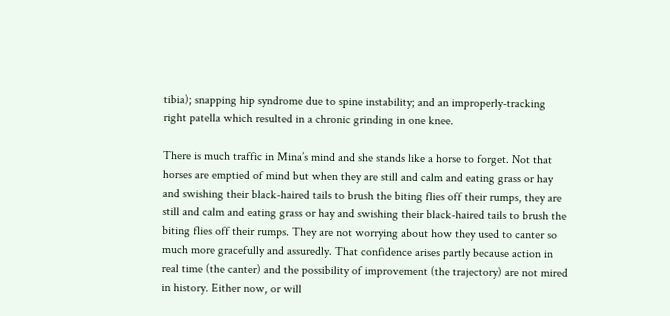tibia); snapping hip syndrome due to spine instability; and an improperly-tracking right patella which resulted in a chronic grinding in one knee.

There is much traffic in Mina’s mind and she stands like a horse to forget. Not that horses are emptied of mind but when they are still and calm and eating grass or hay and swishing their black-haired tails to brush the biting flies off their rumps, they are still and calm and eating grass or hay and swishing their black-haired tails to brush the biting flies off their rumps. They are not worrying about how they used to canter so much more gracefully and assuredly. That confidence arises partly because action in real time (the canter) and the possibility of improvement (the trajectory) are not mired in history. Either now, or will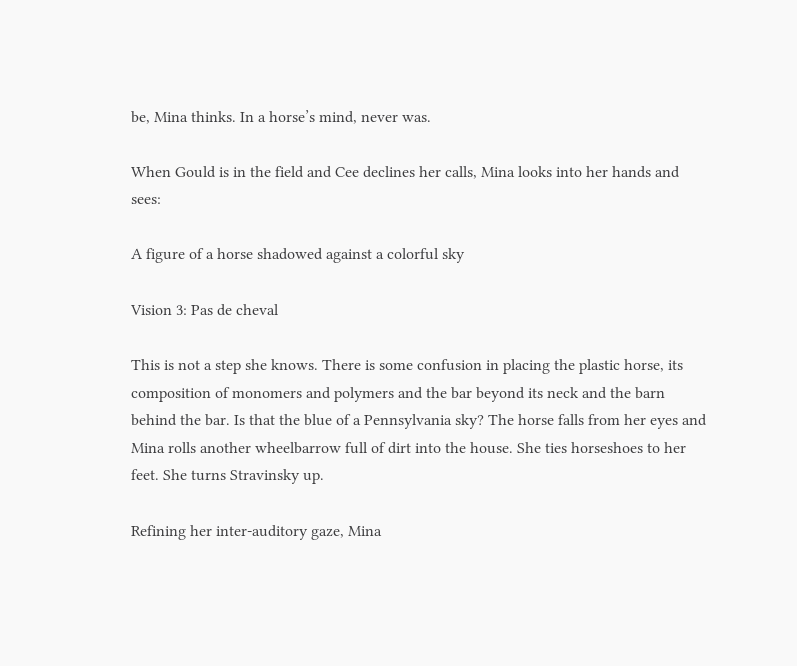be, Mina thinks. In a horse’s mind, never was.

When Gould is in the field and Cee declines her calls, Mina looks into her hands and sees:

A figure of a horse shadowed against a colorful sky

Vision 3: Pas de cheval

This is not a step she knows. There is some confusion in placing the plastic horse, its composition of monomers and polymers and the bar beyond its neck and the barn behind the bar. Is that the blue of a Pennsylvania sky? The horse falls from her eyes and Mina rolls another wheelbarrow full of dirt into the house. She ties horseshoes to her feet. She turns Stravinsky up.

Refining her inter-auditory gaze, Mina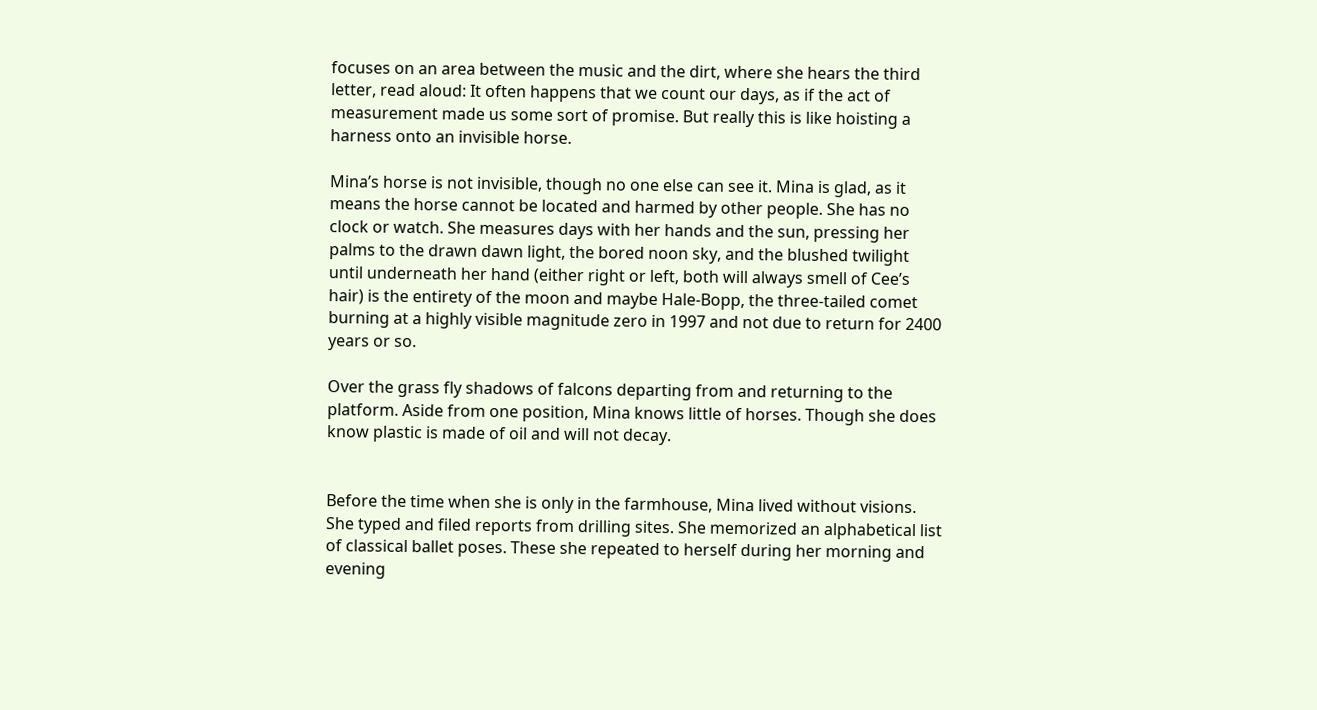focuses on an area between the music and the dirt, where she hears the third letter, read aloud: It often happens that we count our days, as if the act of measurement made us some sort of promise. But really this is like hoisting a harness onto an invisible horse.

Mina’s horse is not invisible, though no one else can see it. Mina is glad, as it means the horse cannot be located and harmed by other people. She has no clock or watch. She measures days with her hands and the sun, pressing her palms to the drawn dawn light, the bored noon sky, and the blushed twilight until underneath her hand (either right or left, both will always smell of Cee’s hair) is the entirety of the moon and maybe Hale-Bopp, the three-tailed comet burning at a highly visible magnitude zero in 1997 and not due to return for 2400 years or so.

Over the grass fly shadows of falcons departing from and returning to the platform. Aside from one position, Mina knows little of horses. Though she does know plastic is made of oil and will not decay.


Before the time when she is only in the farmhouse, Mina lived without visions. She typed and filed reports from drilling sites. She memorized an alphabetical list of classical ballet poses. These she repeated to herself during her morning and evening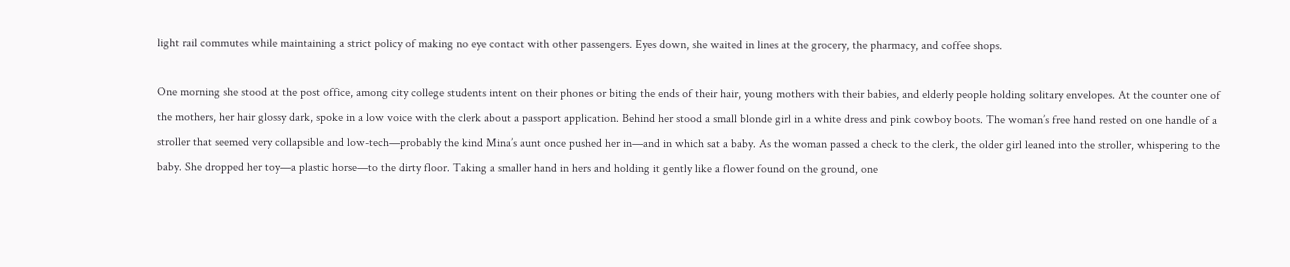light rail commutes while maintaining a strict policy of making no eye contact with other passengers. Eyes down, she waited in lines at the grocery, the pharmacy, and coffee shops.

One morning she stood at the post office, among city college students intent on their phones or biting the ends of their hair, young mothers with their babies, and elderly people holding solitary envelopes. At the counter one of the mothers, her hair glossy dark, spoke in a low voice with the clerk about a passport application. Behind her stood a small blonde girl in a white dress and pink cowboy boots. The woman’s free hand rested on one handle of a stroller that seemed very collapsible and low-tech—probably the kind Mina’s aunt once pushed her in—and in which sat a baby. As the woman passed a check to the clerk, the older girl leaned into the stroller, whispering to the baby. She dropped her toy—a plastic horse—to the dirty floor. Taking a smaller hand in hers and holding it gently like a flower found on the ground, one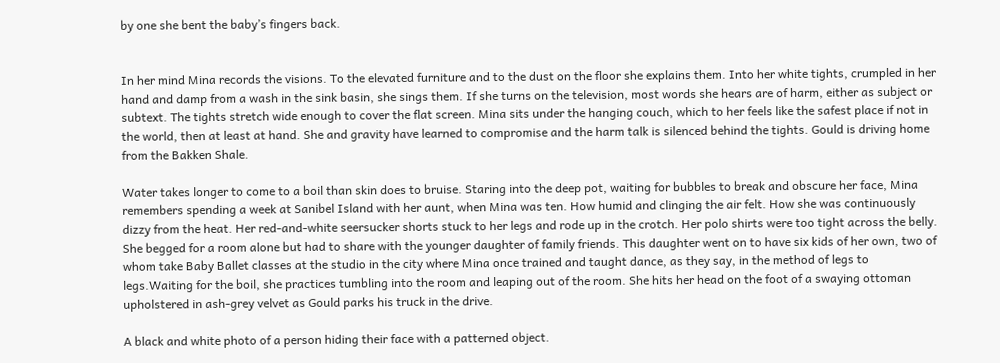by one she bent the baby’s fingers back.


In her mind Mina records the visions. To the elevated furniture and to the dust on the floor she explains them. Into her white tights, crumpled in her hand and damp from a wash in the sink basin, she sings them. If she turns on the television, most words she hears are of harm, either as subject or subtext. The tights stretch wide enough to cover the flat screen. Mina sits under the hanging couch, which to her feels like the safest place if not in the world, then at least at hand. She and gravity have learned to compromise and the harm talk is silenced behind the tights. Gould is driving home from the Bakken Shale.

Water takes longer to come to a boil than skin does to bruise. Staring into the deep pot, waiting for bubbles to break and obscure her face, Mina remembers spending a week at Sanibel Island with her aunt, when Mina was ten. How humid and clinging the air felt. How she was continuously dizzy from the heat. Her red-and-white seersucker shorts stuck to her legs and rode up in the crotch. Her polo shirts were too tight across the belly. She begged for a room alone but had to share with the younger daughter of family friends. This daughter went on to have six kids of her own, two of whom take Baby Ballet classes at the studio in the city where Mina once trained and taught dance, as they say, in the method of legs to legs.Waiting for the boil, she practices tumbling into the room and leaping out of the room. She hits her head on the foot of a swaying ottoman upholstered in ash-grey velvet as Gould parks his truck in the drive.

A black and white photo of a person hiding their face with a patterned object.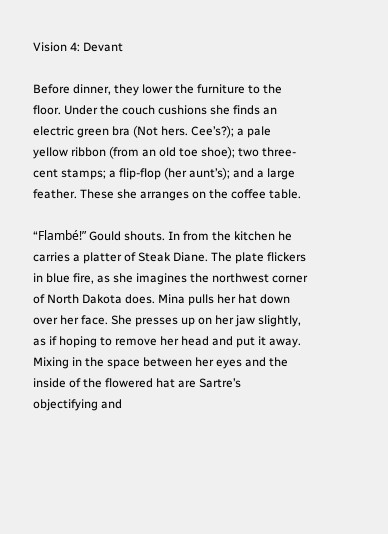Vision 4: Devant

Before dinner, they lower the furniture to the floor. Under the couch cushions she finds an electric green bra (Not hers. Cee’s?); a pale yellow ribbon (from an old toe shoe); two three-cent stamps; a flip-flop (her aunt’s); and a large feather. These she arranges on the coffee table.

“Flambé!” Gould shouts. In from the kitchen he carries a platter of Steak Diane. The plate flickers in blue fire, as she imagines the northwest corner of North Dakota does. Mina pulls her hat down over her face. She presses up on her jaw slightly, as if hoping to remove her head and put it away. Mixing in the space between her eyes and the inside of the flowered hat are Sartre’s objectifying and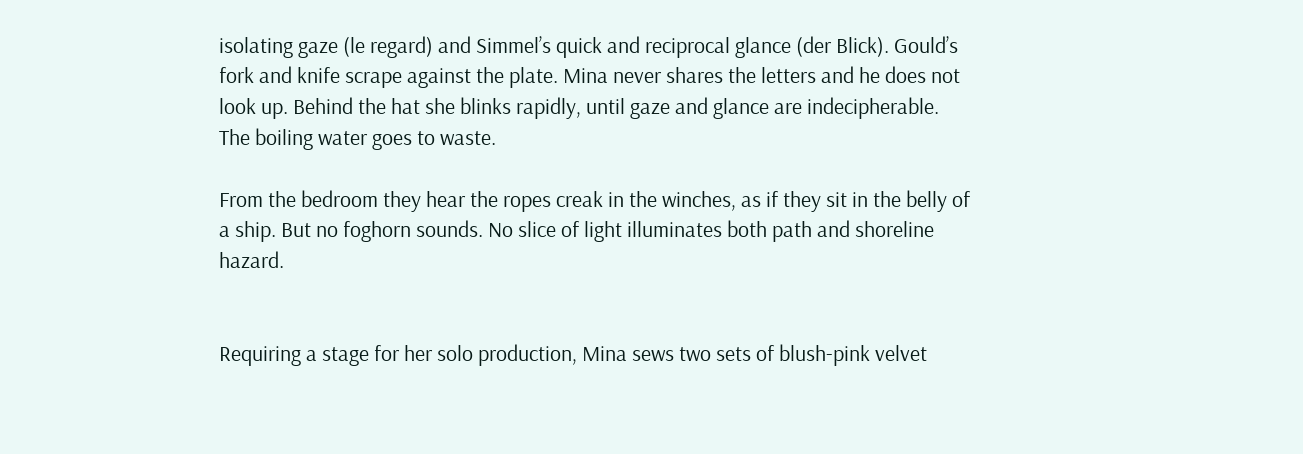isolating gaze (le regard) and Simmel’s quick and reciprocal glance (der Blick). Gould’s fork and knife scrape against the plate. Mina never shares the letters and he does not look up. Behind the hat she blinks rapidly, until gaze and glance are indecipherable. The boiling water goes to waste.

From the bedroom they hear the ropes creak in the winches, as if they sit in the belly of a ship. But no foghorn sounds. No slice of light illuminates both path and shoreline hazard.


Requiring a stage for her solo production, Mina sews two sets of blush-pink velvet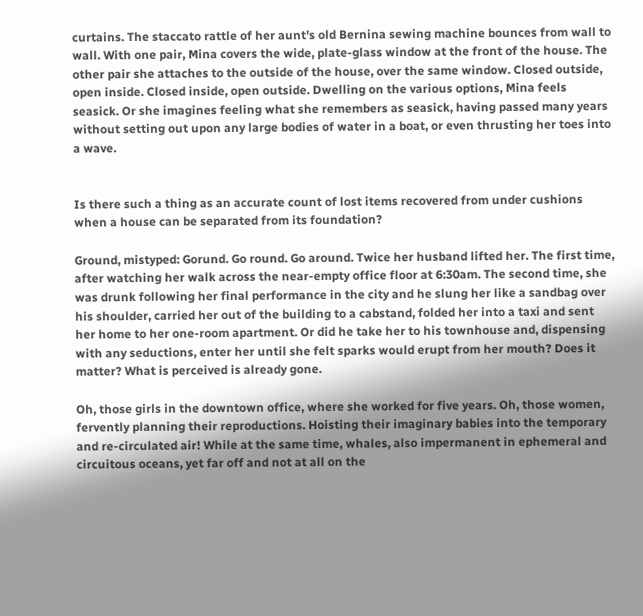curtains. The staccato rattle of her aunt’s old Bernina sewing machine bounces from wall to wall. With one pair, Mina covers the wide, plate-glass window at the front of the house. The other pair she attaches to the outside of the house, over the same window. Closed outside, open inside. Closed inside, open outside. Dwelling on the various options, Mina feels seasick. Or she imagines feeling what she remembers as seasick, having passed many years without setting out upon any large bodies of water in a boat, or even thrusting her toes into a wave.


Is there such a thing as an accurate count of lost items recovered from under cushions when a house can be separated from its foundation?

Ground, mistyped: Gorund. Go round. Go around. Twice her husband lifted her. The first time, after watching her walk across the near-empty office floor at 6:30am. The second time, she was drunk following her final performance in the city and he slung her like a sandbag over his shoulder, carried her out of the building to a cabstand, folded her into a taxi and sent her home to her one-room apartment. Or did he take her to his townhouse and, dispensing with any seductions, enter her until she felt sparks would erupt from her mouth? Does it matter? What is perceived is already gone.

Oh, those girls in the downtown office, where she worked for five years. Oh, those women, fervently planning their reproductions. Hoisting their imaginary babies into the temporary and re-circulated air! While at the same time, whales, also impermanent in ephemeral and circuitous oceans, yet far off and not at all on the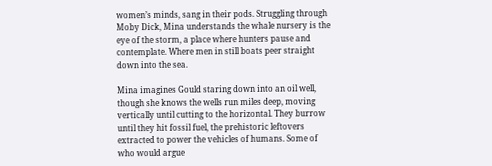women’s minds, sang in their pods. Struggling through Moby Dick, Mina understands the whale nursery is the eye of the storm, a place where hunters pause and contemplate. Where men in still boats peer straight down into the sea.

Mina imagines Gould staring down into an oil well, though she knows the wells run miles deep, moving vertically until cutting to the horizontal. They burrow until they hit fossil fuel, the prehistoric leftovers extracted to power the vehicles of humans. Some of who would argue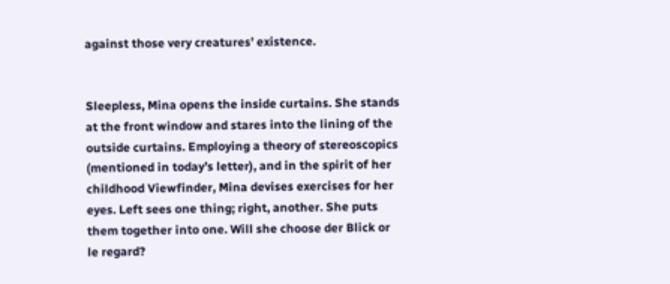against those very creatures’ existence.


Sleepless, Mina opens the inside curtains. She stands at the front window and stares into the lining of the outside curtains. Employing a theory of stereoscopics (mentioned in today’s letter), and in the spirit of her childhood Viewfinder, Mina devises exercises for her eyes. Left sees one thing; right, another. She puts them together into one. Will she choose der Blick or le regard?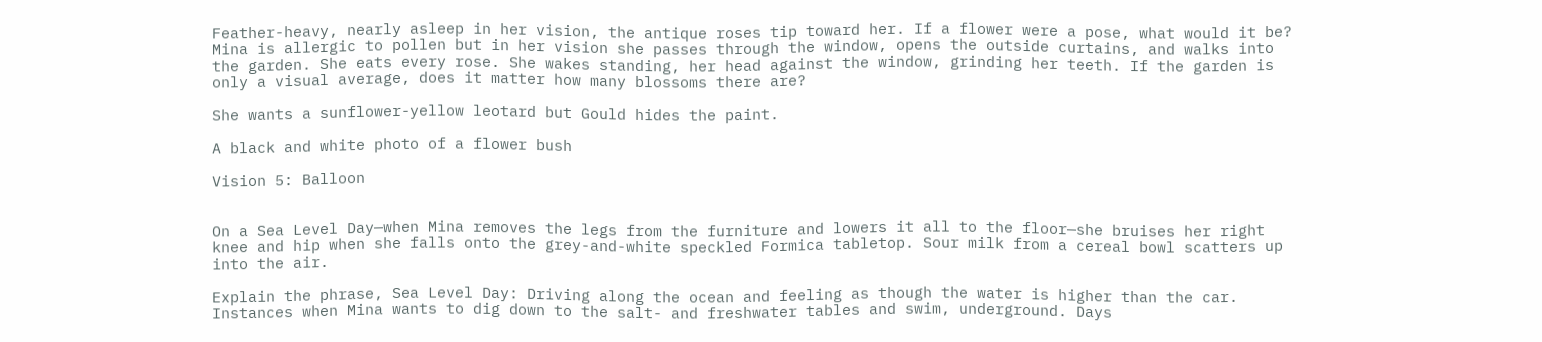Feather-heavy, nearly asleep in her vision, the antique roses tip toward her. If a flower were a pose, what would it be? Mina is allergic to pollen but in her vision she passes through the window, opens the outside curtains, and walks into the garden. She eats every rose. She wakes standing, her head against the window, grinding her teeth. If the garden is only a visual average, does it matter how many blossoms there are?

She wants a sunflower-yellow leotard but Gould hides the paint.

A black and white photo of a flower bush

Vision 5: Balloon


On a Sea Level Day—when Mina removes the legs from the furniture and lowers it all to the floor—she bruises her right knee and hip when she falls onto the grey-and-white speckled Formica tabletop. Sour milk from a cereal bowl scatters up into the air.

Explain the phrase, Sea Level Day: Driving along the ocean and feeling as though the water is higher than the car. Instances when Mina wants to dig down to the salt- and freshwater tables and swim, underground. Days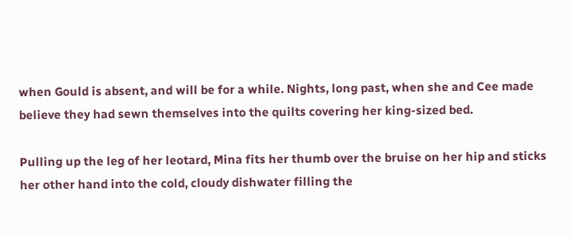when Gould is absent, and will be for a while. Nights, long past, when she and Cee made believe they had sewn themselves into the quilts covering her king-sized bed.

Pulling up the leg of her leotard, Mina fits her thumb over the bruise on her hip and sticks her other hand into the cold, cloudy dishwater filling the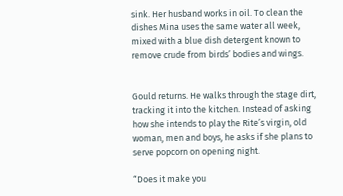sink. Her husband works in oil. To clean the dishes Mina uses the same water all week, mixed with a blue dish detergent known to remove crude from birds’ bodies and wings.


Gould returns. He walks through the stage dirt, tracking it into the kitchen. Instead of asking how she intends to play the Rite’s virgin, old woman, men and boys, he asks if she plans to serve popcorn on opening night.

“Does it make you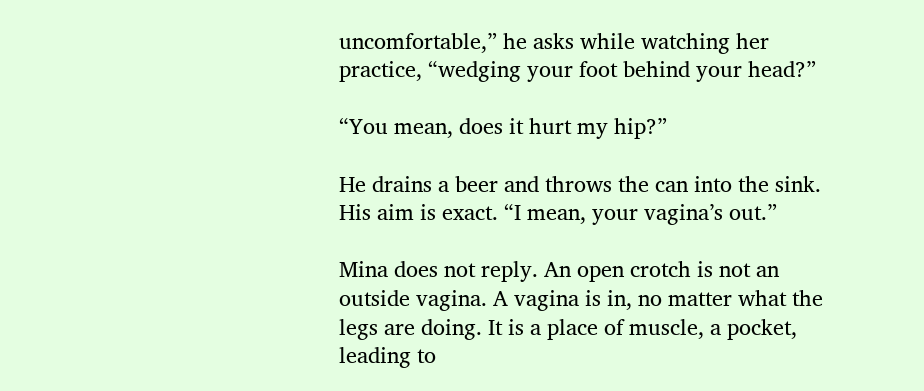uncomfortable,” he asks while watching her practice, “wedging your foot behind your head?”

“You mean, does it hurt my hip?”

He drains a beer and throws the can into the sink. His aim is exact. “I mean, your vagina’s out.”

Mina does not reply. An open crotch is not an outside vagina. A vagina is in, no matter what the legs are doing. It is a place of muscle, a pocket, leading to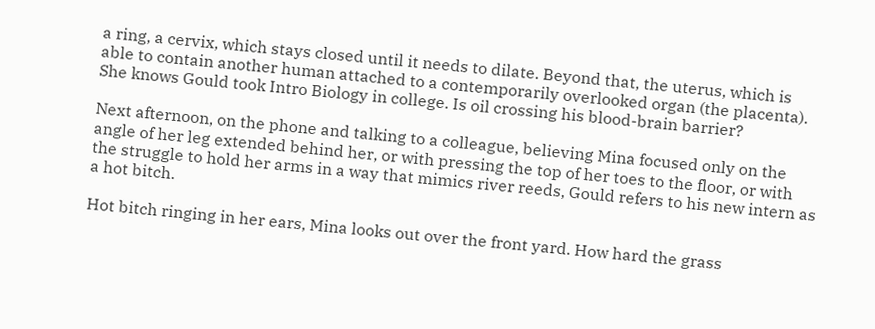a ring, a cervix, which stays closed until it needs to dilate. Beyond that, the uterus, which is able to contain another human attached to a contemporarily overlooked organ (the placenta). She knows Gould took Intro Biology in college. Is oil crossing his blood-brain barrier?

Next afternoon, on the phone and talking to a colleague, believing Mina focused only on the angle of her leg extended behind her, or with pressing the top of her toes to the floor, or with the struggle to hold her arms in a way that mimics river reeds, Gould refers to his new intern as a hot bitch.

Hot bitch ringing in her ears, Mina looks out over the front yard. How hard the grass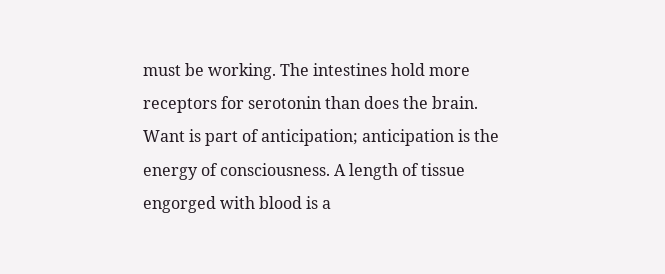must be working. The intestines hold more receptors for serotonin than does the brain. Want is part of anticipation; anticipation is the energy of consciousness. A length of tissue engorged with blood is a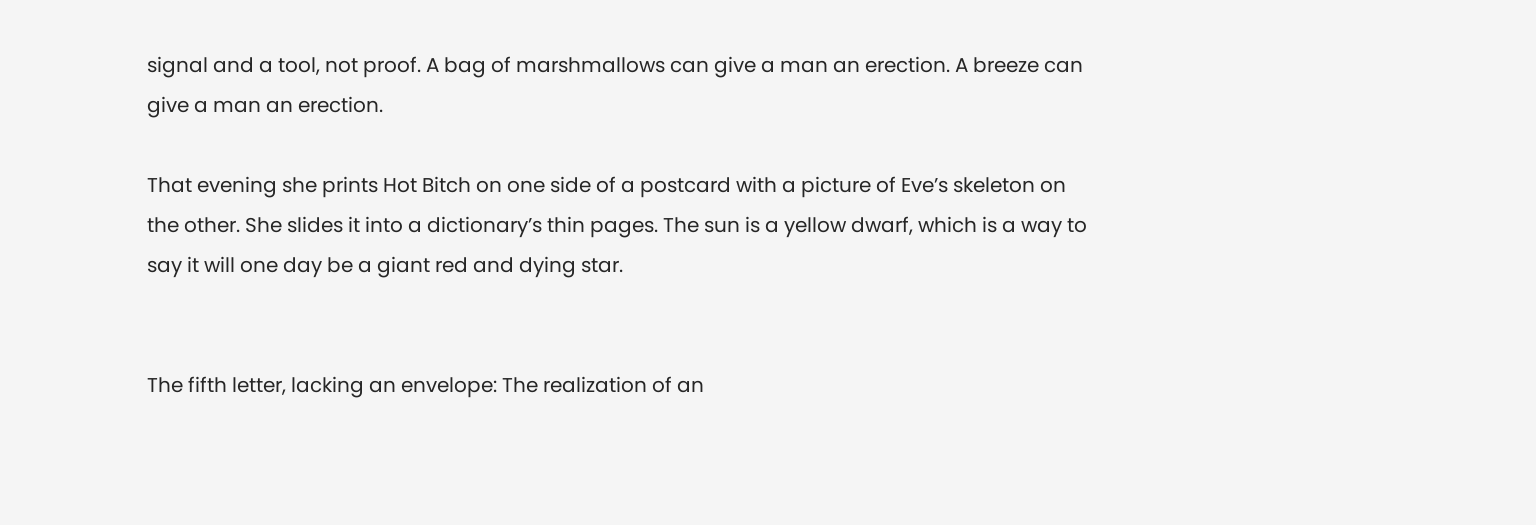signal and a tool, not proof. A bag of marshmallows can give a man an erection. A breeze can give a man an erection.

That evening she prints Hot Bitch on one side of a postcard with a picture of Eve’s skeleton on the other. She slides it into a dictionary’s thin pages. The sun is a yellow dwarf, which is a way to say it will one day be a giant red and dying star.


The fifth letter, lacking an envelope: The realization of an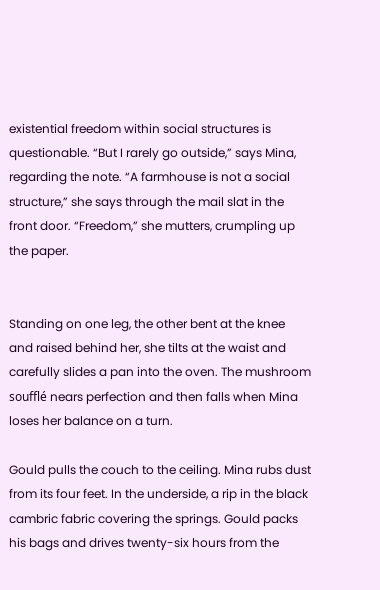existential freedom within social structures is questionable. “But I rarely go outside,” says Mina, regarding the note. “A farmhouse is not a social structure,” she says through the mail slat in the front door. “Freedom,” she mutters, crumpling up the paper.


Standing on one leg, the other bent at the knee and raised behind her, she tilts at the waist and carefully slides a pan into the oven. The mushroom soufflé nears perfection and then falls when Mina loses her balance on a turn.

Gould pulls the couch to the ceiling. Mina rubs dust from its four feet. In the underside, a rip in the black cambric fabric covering the springs. Gould packs his bags and drives twenty-six hours from the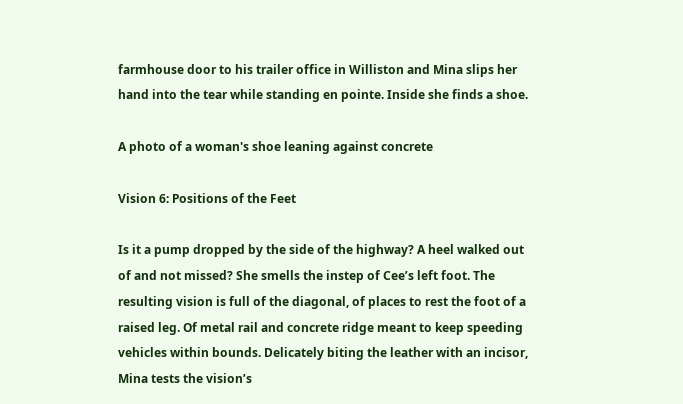farmhouse door to his trailer office in Williston and Mina slips her hand into the tear while standing en pointe. Inside she finds a shoe.

A photo of a woman's shoe leaning against concrete

Vision 6: Positions of the Feet

Is it a pump dropped by the side of the highway? A heel walked out of and not missed? She smells the instep of Cee’s left foot. The resulting vision is full of the diagonal, of places to rest the foot of a raised leg. Of metal rail and concrete ridge meant to keep speeding vehicles within bounds. Delicately biting the leather with an incisor, Mina tests the vision’s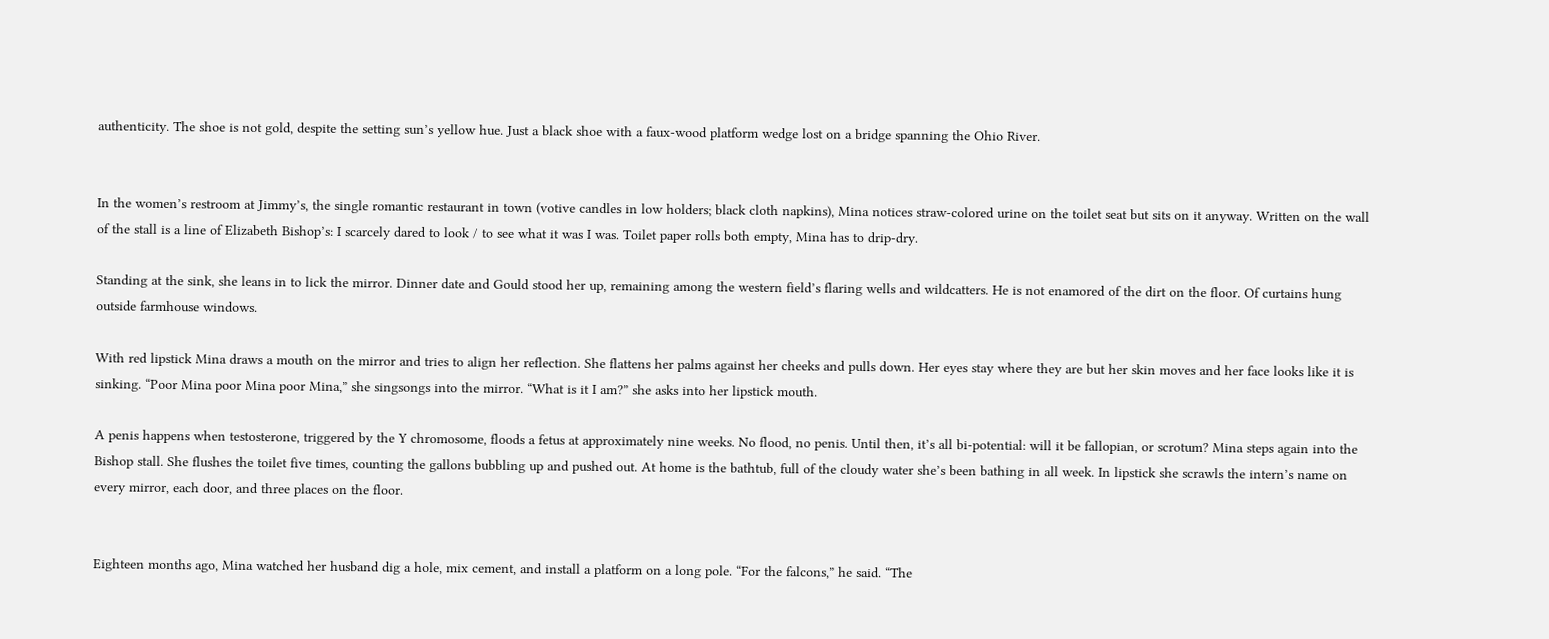authenticity. The shoe is not gold, despite the setting sun’s yellow hue. Just a black shoe with a faux-wood platform wedge lost on a bridge spanning the Ohio River.


In the women’s restroom at Jimmy’s, the single romantic restaurant in town (votive candles in low holders; black cloth napkins), Mina notices straw-colored urine on the toilet seat but sits on it anyway. Written on the wall of the stall is a line of Elizabeth Bishop’s: I scarcely dared to look / to see what it was I was. Toilet paper rolls both empty, Mina has to drip-dry.

Standing at the sink, she leans in to lick the mirror. Dinner date and Gould stood her up, remaining among the western field’s flaring wells and wildcatters. He is not enamored of the dirt on the floor. Of curtains hung outside farmhouse windows.

With red lipstick Mina draws a mouth on the mirror and tries to align her reflection. She flattens her palms against her cheeks and pulls down. Her eyes stay where they are but her skin moves and her face looks like it is sinking. “Poor Mina poor Mina poor Mina,” she singsongs into the mirror. “What is it I am?” she asks into her lipstick mouth.

A penis happens when testosterone, triggered by the Y chromosome, floods a fetus at approximately nine weeks. No flood, no penis. Until then, it’s all bi-potential: will it be fallopian, or scrotum? Mina steps again into the Bishop stall. She flushes the toilet five times, counting the gallons bubbling up and pushed out. At home is the bathtub, full of the cloudy water she’s been bathing in all week. In lipstick she scrawls the intern’s name on every mirror, each door, and three places on the floor.


Eighteen months ago, Mina watched her husband dig a hole, mix cement, and install a platform on a long pole. “For the falcons,” he said. “The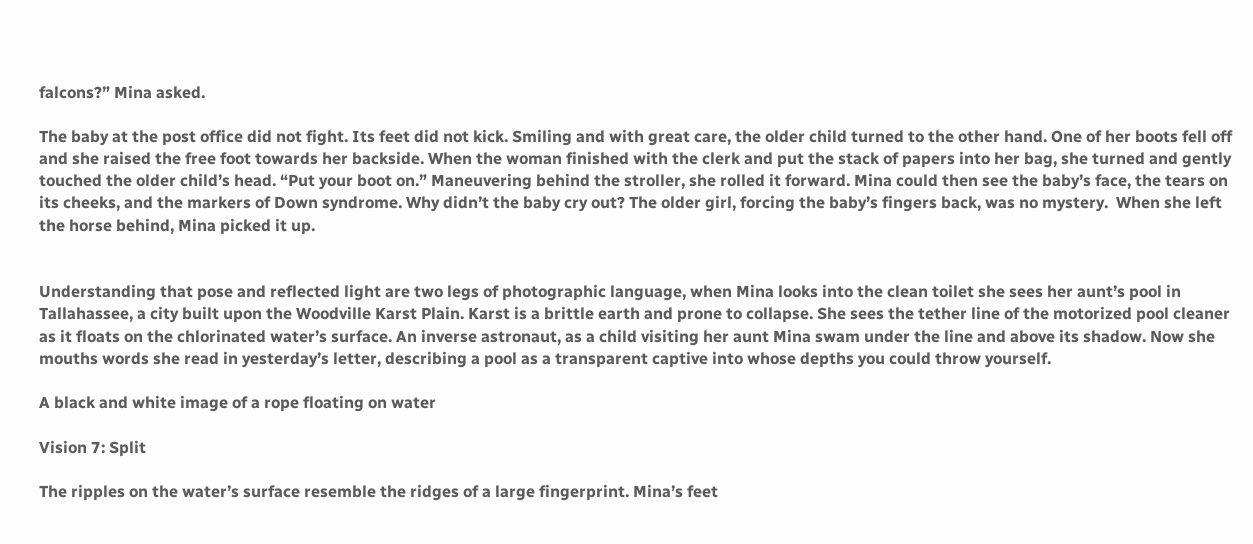falcons?” Mina asked.

The baby at the post office did not fight. Its feet did not kick. Smiling and with great care, the older child turned to the other hand. One of her boots fell off and she raised the free foot towards her backside. When the woman finished with the clerk and put the stack of papers into her bag, she turned and gently touched the older child’s head. “Put your boot on.” Maneuvering behind the stroller, she rolled it forward. Mina could then see the baby’s face, the tears on its cheeks, and the markers of Down syndrome. Why didn’t the baby cry out? The older girl, forcing the baby’s fingers back, was no mystery.  When she left the horse behind, Mina picked it up.


Understanding that pose and reflected light are two legs of photographic language, when Mina looks into the clean toilet she sees her aunt’s pool in Tallahassee, a city built upon the Woodville Karst Plain. Karst is a brittle earth and prone to collapse. She sees the tether line of the motorized pool cleaner as it floats on the chlorinated water’s surface. An inverse astronaut, as a child visiting her aunt Mina swam under the line and above its shadow. Now she mouths words she read in yesterday’s letter, describing a pool as a transparent captive into whose depths you could throw yourself.

A black and white image of a rope floating on water

Vision 7: Split

The ripples on the water’s surface resemble the ridges of a large fingerprint. Mina’s feet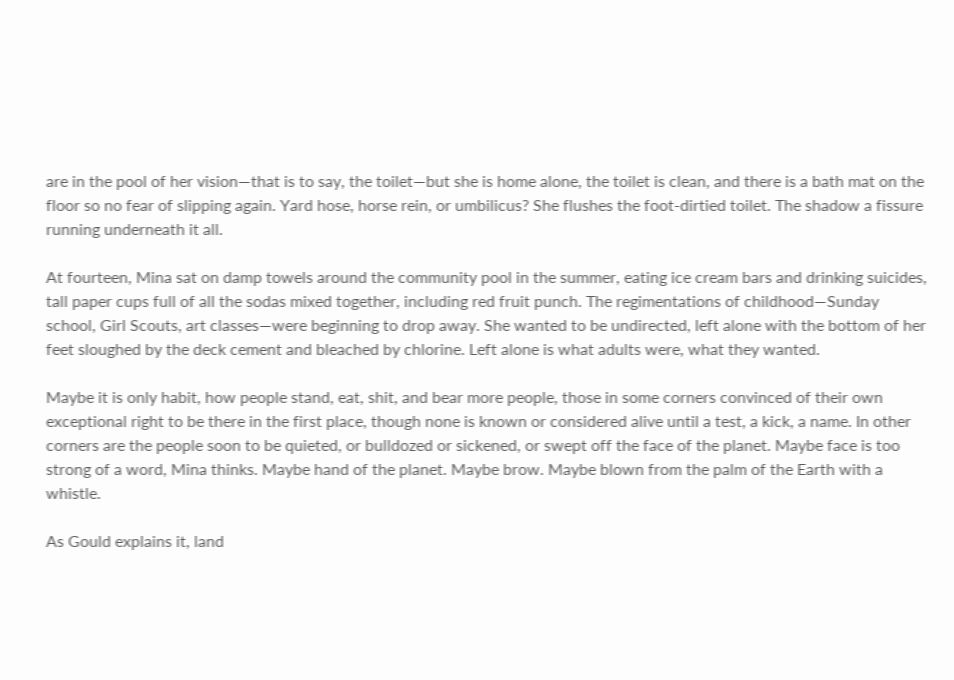are in the pool of her vision—that is to say, the toilet—but she is home alone, the toilet is clean, and there is a bath mat on the floor so no fear of slipping again. Yard hose, horse rein, or umbilicus? She flushes the foot-dirtied toilet. The shadow a fissure running underneath it all.

At fourteen, Mina sat on damp towels around the community pool in the summer, eating ice cream bars and drinking suicides, tall paper cups full of all the sodas mixed together, including red fruit punch. The regimentations of childhood—Sunday school, Girl Scouts, art classes—were beginning to drop away. She wanted to be undirected, left alone with the bottom of her feet sloughed by the deck cement and bleached by chlorine. Left alone is what adults were, what they wanted.

Maybe it is only habit, how people stand, eat, shit, and bear more people, those in some corners convinced of their own exceptional right to be there in the first place, though none is known or considered alive until a test, a kick, a name. In other corners are the people soon to be quieted, or bulldozed or sickened, or swept off the face of the planet. Maybe face is too strong of a word, Mina thinks. Maybe hand of the planet. Maybe brow. Maybe blown from the palm of the Earth with a whistle.

As Gould explains it, land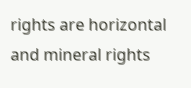rights are horizontal and mineral rights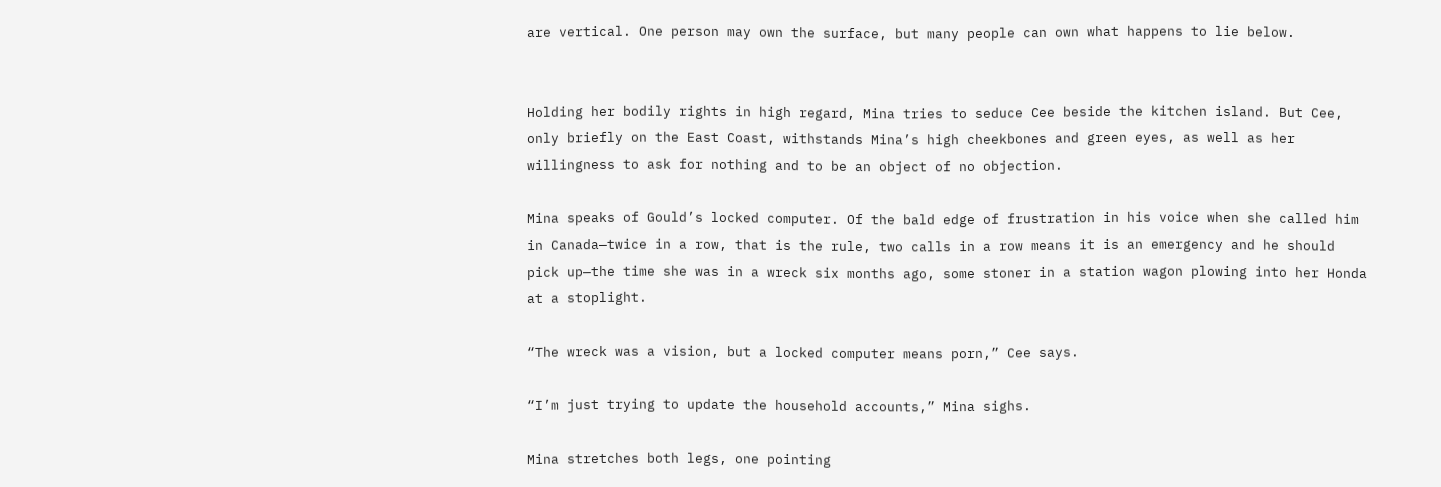are vertical. One person may own the surface, but many people can own what happens to lie below.


Holding her bodily rights in high regard, Mina tries to seduce Cee beside the kitchen island. But Cee, only briefly on the East Coast, withstands Mina’s high cheekbones and green eyes, as well as her willingness to ask for nothing and to be an object of no objection.

Mina speaks of Gould’s locked computer. Of the bald edge of frustration in his voice when she called him in Canada—twice in a row, that is the rule, two calls in a row means it is an emergency and he should pick up—the time she was in a wreck six months ago, some stoner in a station wagon plowing into her Honda at a stoplight.

“The wreck was a vision, but a locked computer means porn,” Cee says.

“I’m just trying to update the household accounts,” Mina sighs.

Mina stretches both legs, one pointing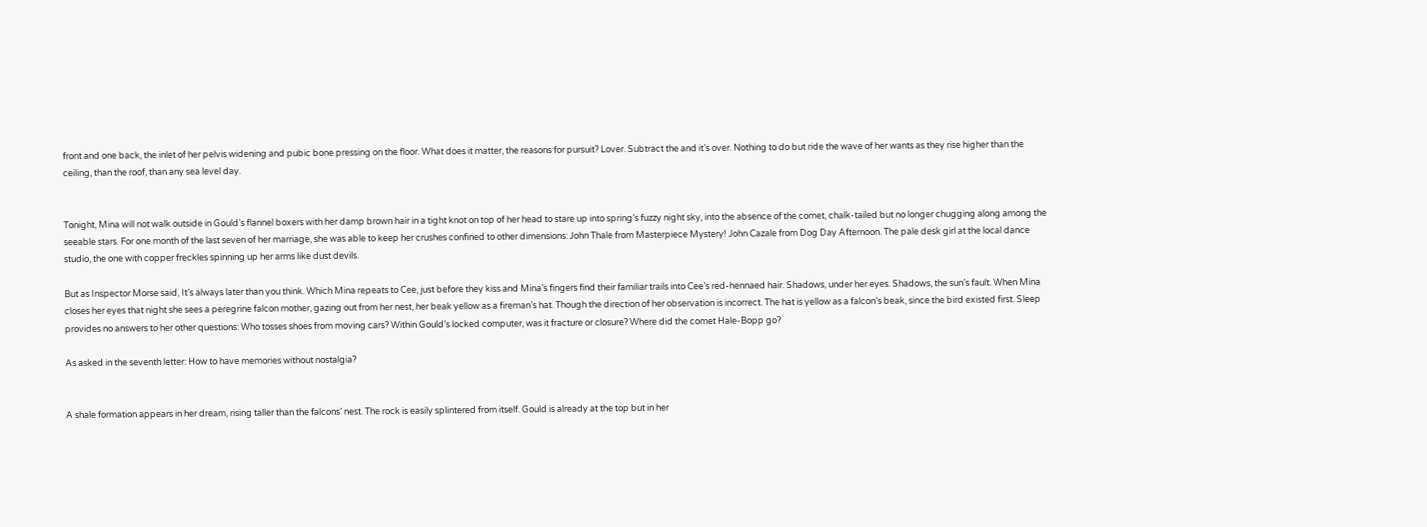front and one back, the inlet of her pelvis widening and pubic bone pressing on the floor. What does it matter, the reasons for pursuit? Lover. Subtract the and it’s over. Nothing to do but ride the wave of her wants as they rise higher than the ceiling, than the roof, than any sea level day.


Tonight, Mina will not walk outside in Gould’s flannel boxers with her damp brown hair in a tight knot on top of her head to stare up into spring’s fuzzy night sky, into the absence of the comet, chalk-tailed but no longer chugging along among the seeable stars. For one month of the last seven of her marriage, she was able to keep her crushes confined to other dimensions: John Thale from Masterpiece Mystery! John Cazale from Dog Day Afternoon. The pale desk girl at the local dance studio, the one with copper freckles spinning up her arms like dust devils.

But as Inspector Morse said, It’s always later than you think. Which Mina repeats to Cee, just before they kiss and Mina’s fingers find their familiar trails into Cee’s red-hennaed hair. Shadows, under her eyes. Shadows, the sun’s fault. When Mina closes her eyes that night she sees a peregrine falcon mother, gazing out from her nest, her beak yellow as a fireman’s hat. Though the direction of her observation is incorrect. The hat is yellow as a falcon’s beak, since the bird existed first. Sleep provides no answers to her other questions: Who tosses shoes from moving cars? Within Gould’s locked computer, was it fracture or closure? Where did the comet Hale-Bopp go?

As asked in the seventh letter: How to have memories without nostalgia?


A shale formation appears in her dream, rising taller than the falcons’ nest. The rock is easily splintered from itself. Gould is already at the top but in her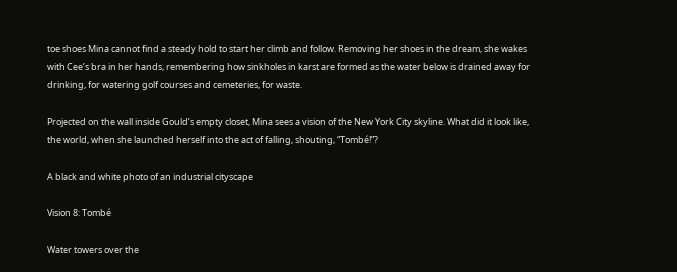toe shoes Mina cannot find a steady hold to start her climb and follow. Removing her shoes in the dream, she wakes with Cee’s bra in her hands, remembering how sinkholes in karst are formed as the water below is drained away for drinking, for watering golf courses and cemeteries, for waste.

Projected on the wall inside Gould’s empty closet, Mina sees a vision of the New York City skyline. What did it look like, the world, when she launched herself into the act of falling, shouting, “Tombé!”?

A black and white photo of an industrial cityscape

Vision 8: Tombé

Water towers over the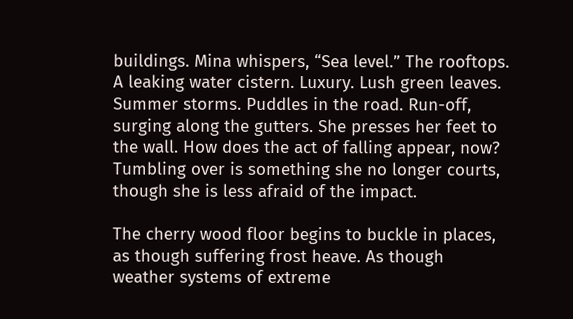buildings. Mina whispers, “Sea level.” The rooftops. A leaking water cistern. Luxury. Lush green leaves. Summer storms. Puddles in the road. Run-off, surging along the gutters. She presses her feet to the wall. How does the act of falling appear, now? Tumbling over is something she no longer courts, though she is less afraid of the impact.

The cherry wood floor begins to buckle in places, as though suffering frost heave. As though weather systems of extreme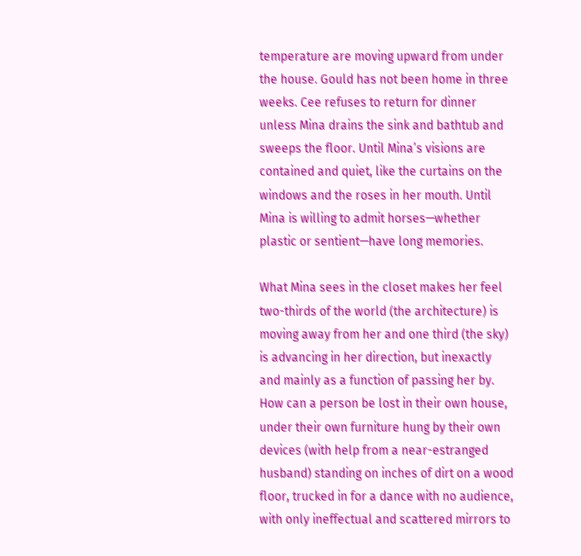temperature are moving upward from under the house. Gould has not been home in three weeks. Cee refuses to return for dinner unless Mina drains the sink and bathtub and sweeps the floor. Until Mina’s visions are contained and quiet, like the curtains on the windows and the roses in her mouth. Until Mina is willing to admit horses—whether plastic or sentient—have long memories.

What Mina sees in the closet makes her feel two-thirds of the world (the architecture) is moving away from her and one third (the sky) is advancing in her direction, but inexactly and mainly as a function of passing her by. How can a person be lost in their own house, under their own furniture hung by their own devices (with help from a near-estranged husband) standing on inches of dirt on a wood floor, trucked in for a dance with no audience, with only ineffectual and scattered mirrors to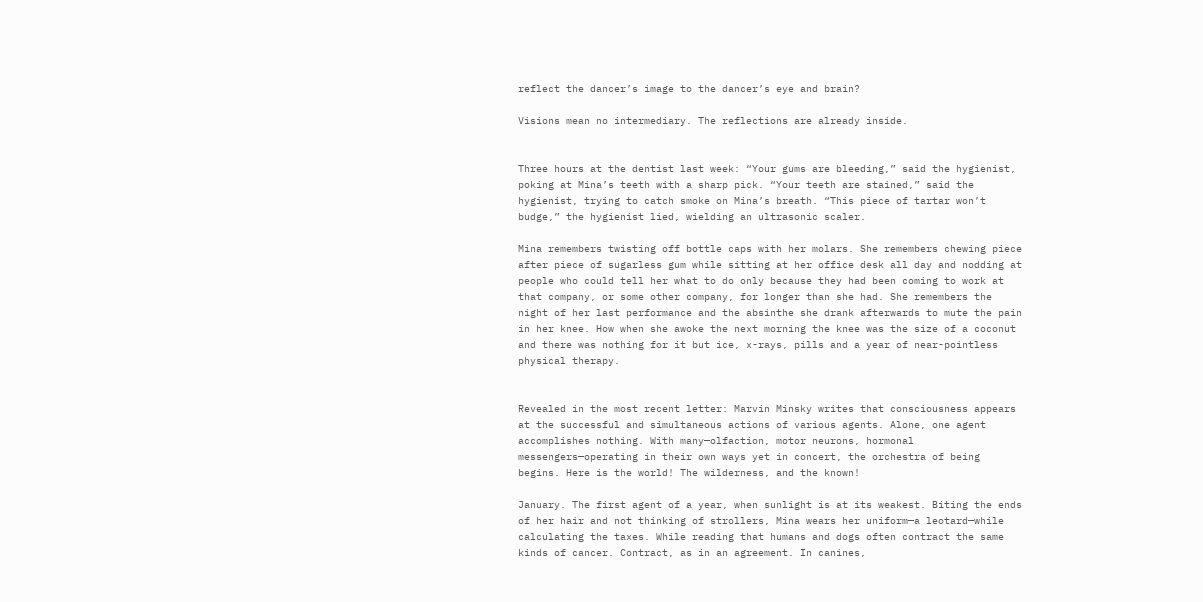reflect the dancer’s image to the dancer’s eye and brain?

Visions mean no intermediary. The reflections are already inside.


Three hours at the dentist last week: “Your gums are bleeding,” said the hygienist, poking at Mina’s teeth with a sharp pick. “Your teeth are stained,” said the hygienist, trying to catch smoke on Mina’s breath. “This piece of tartar won’t budge,” the hygienist lied, wielding an ultrasonic scaler.

Mina remembers twisting off bottle caps with her molars. She remembers chewing piece after piece of sugarless gum while sitting at her office desk all day and nodding at people who could tell her what to do only because they had been coming to work at that company, or some other company, for longer than she had. She remembers the night of her last performance and the absinthe she drank afterwards to mute the pain in her knee. How when she awoke the next morning the knee was the size of a coconut and there was nothing for it but ice, x-rays, pills and a year of near-pointless physical therapy.


Revealed in the most recent letter: Marvin Minsky writes that consciousness appears at the successful and simultaneous actions of various agents. Alone, one agent accomplishes nothing. With many—olfaction, motor neurons, hormonal messengers—operating in their own ways yet in concert, the orchestra of being begins. Here is the world! The wilderness, and the known!

January. The first agent of a year, when sunlight is at its weakest. Biting the ends of her hair and not thinking of strollers, Mina wears her uniform—a leotard—while calculating the taxes. While reading that humans and dogs often contract the same kinds of cancer. Contract, as in an agreement. In canines,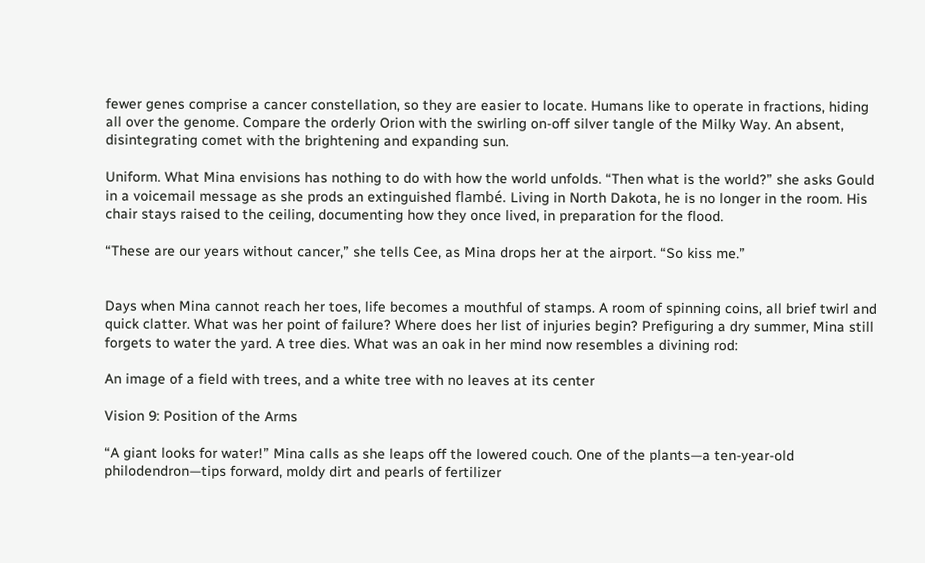fewer genes comprise a cancer constellation, so they are easier to locate. Humans like to operate in fractions, hiding all over the genome. Compare the orderly Orion with the swirling on-off silver tangle of the Milky Way. An absent, disintegrating comet with the brightening and expanding sun.

Uniform. What Mina envisions has nothing to do with how the world unfolds. “Then what is the world?” she asks Gould in a voicemail message as she prods an extinguished flambé. Living in North Dakota, he is no longer in the room. His chair stays raised to the ceiling, documenting how they once lived, in preparation for the flood.

“These are our years without cancer,” she tells Cee, as Mina drops her at the airport. “So kiss me.”


Days when Mina cannot reach her toes, life becomes a mouthful of stamps. A room of spinning coins, all brief twirl and quick clatter. What was her point of failure? Where does her list of injuries begin? Prefiguring a dry summer, Mina still forgets to water the yard. A tree dies. What was an oak in her mind now resembles a divining rod:

An image of a field with trees, and a white tree with no leaves at its center

Vision 9: Position of the Arms

“A giant looks for water!” Mina calls as she leaps off the lowered couch. One of the plants—a ten-year-old philodendron—tips forward, moldy dirt and pearls of fertilizer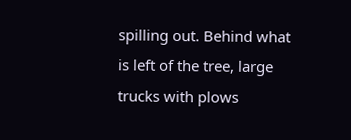spilling out. Behind what is left of the tree, large trucks with plows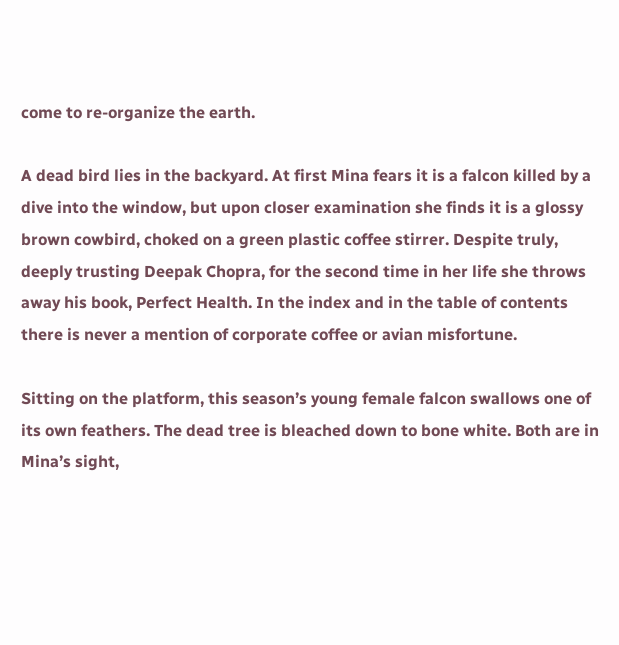come to re-organize the earth.

A dead bird lies in the backyard. At first Mina fears it is a falcon killed by a dive into the window, but upon closer examination she finds it is a glossy brown cowbird, choked on a green plastic coffee stirrer. Despite truly, deeply trusting Deepak Chopra, for the second time in her life she throws away his book, Perfect Health. In the index and in the table of contents there is never a mention of corporate coffee or avian misfortune.

Sitting on the platform, this season’s young female falcon swallows one of its own feathers. The dead tree is bleached down to bone white. Both are in Mina’s sight,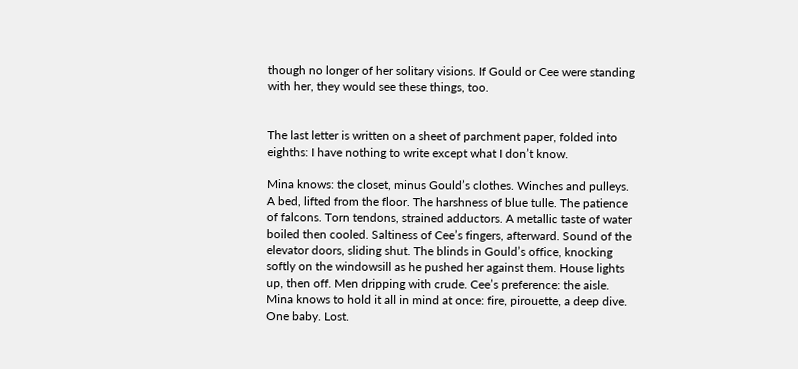though no longer of her solitary visions. If Gould or Cee were standing with her, they would see these things, too.


The last letter is written on a sheet of parchment paper, folded into eighths: I have nothing to write except what I don’t know.

Mina knows: the closet, minus Gould’s clothes. Winches and pulleys. A bed, lifted from the floor. The harshness of blue tulle. The patience of falcons. Torn tendons, strained adductors. A metallic taste of water boiled then cooled. Saltiness of Cee’s fingers, afterward. Sound of the elevator doors, sliding shut. The blinds in Gould’s office, knocking softly on the windowsill as he pushed her against them. House lights up, then off. Men dripping with crude. Cee’s preference: the aisle. Mina knows to hold it all in mind at once: fire, pirouette, a deep dive. One baby. Lost.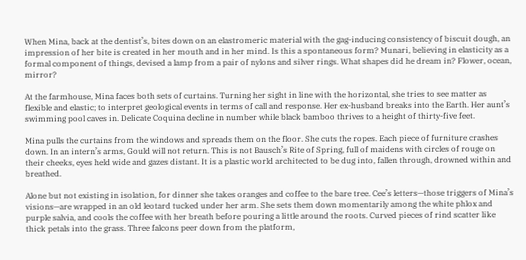When Mina, back at the dentist’s, bites down on an elastromeric material with the gag-inducing consistency of biscuit dough, an impression of her bite is created in her mouth and in her mind. Is this a spontaneous form? Munari, believing in elasticity as a formal component of things, devised a lamp from a pair of nylons and silver rings. What shapes did he dream in? Flower, ocean, mirror?

At the farmhouse, Mina faces both sets of curtains. Turning her sight in line with the horizontal, she tries to see matter as flexible and elastic; to interpret geological events in terms of call and response. Her ex-husband breaks into the Earth. Her aunt’s swimming pool caves in. Delicate Coquina decline in number while black bamboo thrives to a height of thirty-five feet.

Mina pulls the curtains from the windows and spreads them on the floor. She cuts the ropes. Each piece of furniture crashes down. In an intern’s arms, Gould will not return. This is not Bausch’s Rite of Spring, full of maidens with circles of rouge on their cheeks, eyes held wide and gazes distant. It is a plastic world architected to be dug into, fallen through, drowned within and breathed.

Alone but not existing in isolation, for dinner she takes oranges and coffee to the bare tree. Cee’s letters—those triggers of Mina’s visions—are wrapped in an old leotard tucked under her arm. She sets them down momentarily among the white phlox and purple salvia, and cools the coffee with her breath before pouring a little around the roots. Curved pieces of rind scatter like thick petals into the grass. Three falcons peer down from the platform,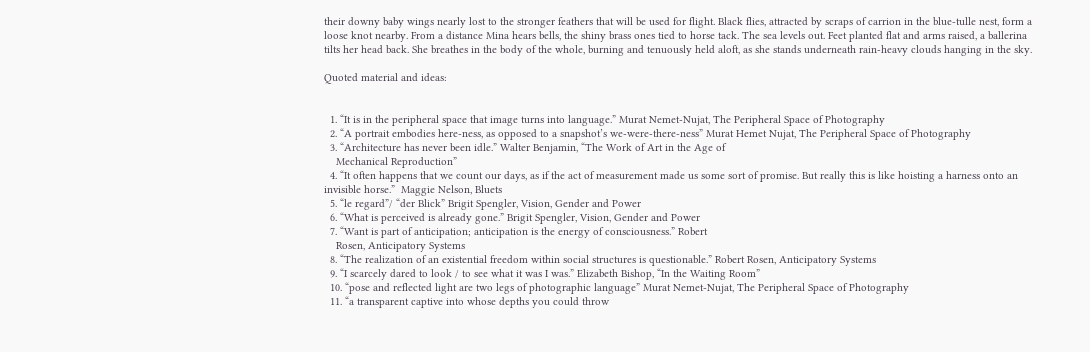their downy baby wings nearly lost to the stronger feathers that will be used for flight. Black flies, attracted by scraps of carrion in the blue-tulle nest, form a loose knot nearby. From a distance Mina hears bells, the shiny brass ones tied to horse tack. The sea levels out. Feet planted flat and arms raised, a ballerina tilts her head back. She breathes in the body of the whole, burning and tenuously held aloft, as she stands underneath rain-heavy clouds hanging in the sky.

Quoted material and ideas:


  1. “It is in the peripheral space that image turns into language.” Murat Nemet-Nujat, The Peripheral Space of Photography
  2. “A portrait embodies here-ness, as opposed to a snapshot’s we-were-there-ness” Murat Hemet Nujat, The Peripheral Space of Photography
  3. “Architecture has never been idle.” Walter Benjamin, “The Work of Art in the Age of
    Mechanical Reproduction”
  4. “It often happens that we count our days, as if the act of measurement made us some sort of promise. But really this is like hoisting a harness onto an invisible horse.”  Maggie Nelson, Bluets
  5. “le regard”/ “der Blick” Brigit Spengler, Vision, Gender and Power
  6. “What is perceived is already gone.” Brigit Spengler, Vision, Gender and Power
  7. “Want is part of anticipation; anticipation is the energy of consciousness.” Robert
    Rosen, Anticipatory Systems
  8. “The realization of an existential freedom within social structures is questionable.” Robert Rosen, Anticipatory Systems
  9. “I scarcely dared to look / to see what it was I was.” Elizabeth Bishop, “In the Waiting Room”
  10. “pose and reflected light are two legs of photographic language” Murat Nemet-Nujat, The Peripheral Space of Photography
  11. “a transparent captive into whose depths you could throw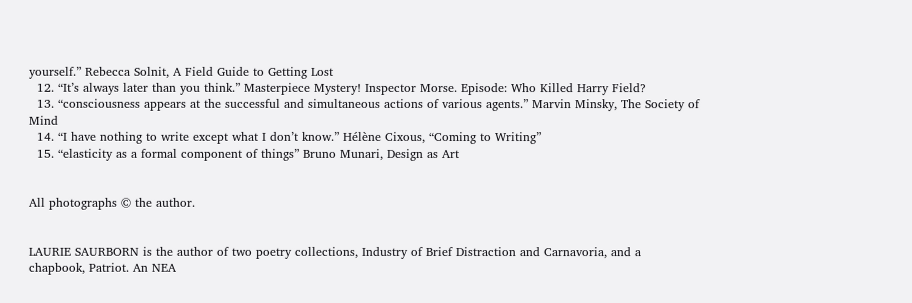yourself.” Rebecca Solnit, A Field Guide to Getting Lost
  12. “It’s always later than you think.” Masterpiece Mystery! Inspector Morse. Episode: Who Killed Harry Field?
  13. “consciousness appears at the successful and simultaneous actions of various agents.” Marvin Minsky, The Society of Mind
  14. “I have nothing to write except what I don’t know.” Hélène Cixous, “Coming to Writing”
  15. “elasticity as a formal component of things” Bruno Munari, Design as Art


All photographs © the author.


LAURIE SAURBORN is the author of two poetry collections, Industry of Brief Distraction and Carnavoria, and a chapbook, Patriot. An NEA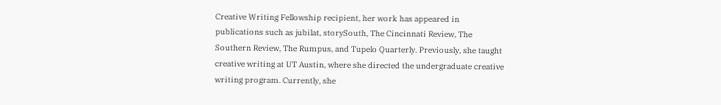Creative Writing Fellowship recipient, her work has appeared in publications such as jubilat, storySouth, The Cincinnati Review, The Southern Review, The Rumpus, and Tupelo Quarterly. Previously, she taught creative writing at UT Austin, where she directed the undergraduate creative writing program. Currently, she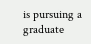is pursuing a graduate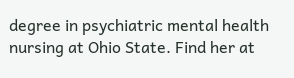degree in psychiatric mental health nursing at Ohio State. Find her at